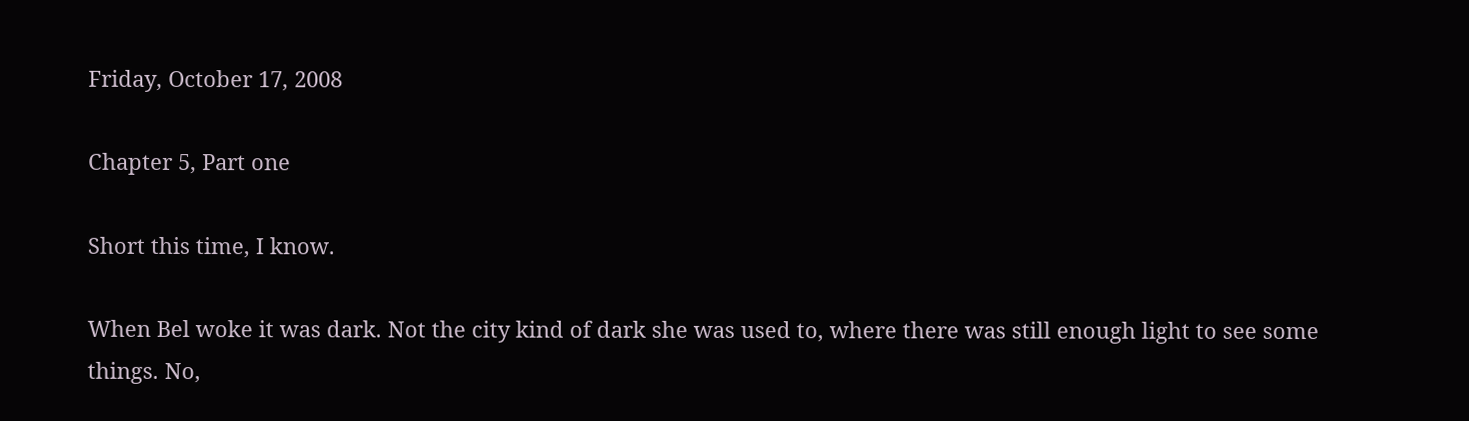Friday, October 17, 2008

Chapter 5, Part one

Short this time, I know.

When Bel woke it was dark. Not the city kind of dark she was used to, where there was still enough light to see some things. No,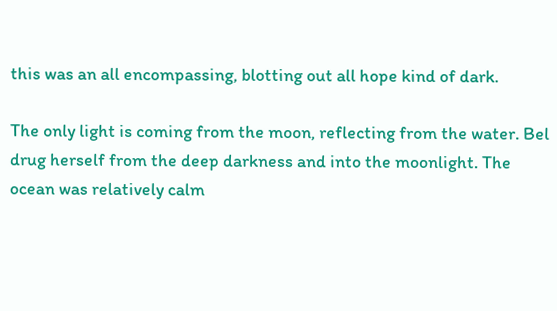this was an all encompassing, blotting out all hope kind of dark.

The only light is coming from the moon, reflecting from the water. Bel drug herself from the deep darkness and into the moonlight. The ocean was relatively calm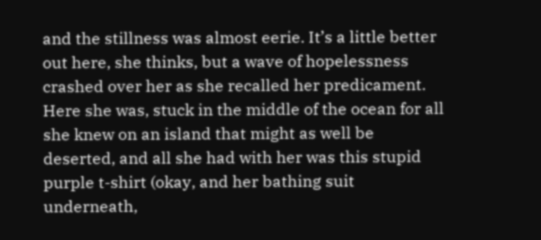and the stillness was almost eerie. It’s a little better out here, she thinks, but a wave of hopelessness crashed over her as she recalled her predicament. Here she was, stuck in the middle of the ocean for all she knew on an island that might as well be deserted, and all she had with her was this stupid purple t-shirt (okay, and her bathing suit underneath,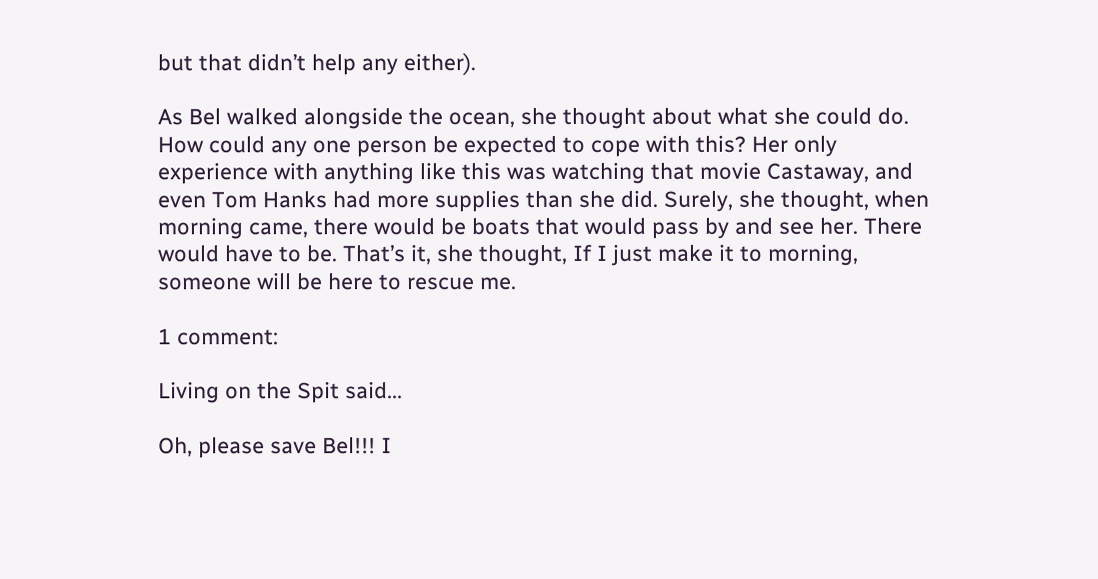but that didn’t help any either).

As Bel walked alongside the ocean, she thought about what she could do. How could any one person be expected to cope with this? Her only experience with anything like this was watching that movie Castaway, and even Tom Hanks had more supplies than she did. Surely, she thought, when morning came, there would be boats that would pass by and see her. There would have to be. That’s it, she thought, If I just make it to morning, someone will be here to rescue me.

1 comment:

Living on the Spit said...

Oh, please save Bel!!! I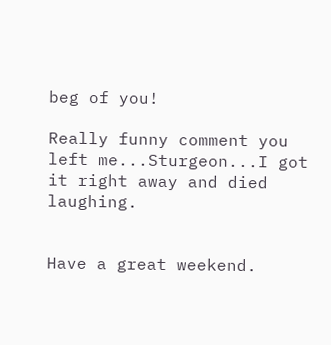beg of you!

Really funny comment you left me...Sturgeon...I got it right away and died laughing.


Have a great weekend.